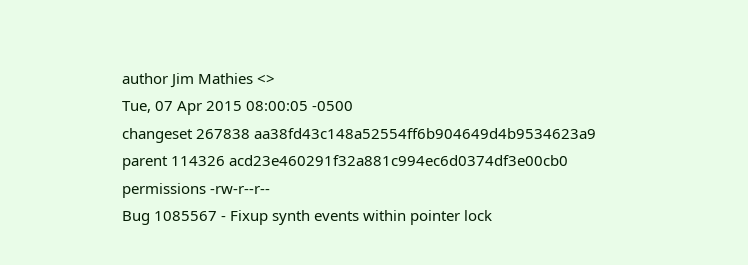author Jim Mathies <>
Tue, 07 Apr 2015 08:00:05 -0500
changeset 267838 aa38fd43c148a52554ff6b904649d4b9534623a9
parent 114326 acd23e460291f32a881c994ec6d0374df3e00cb0
permissions -rw-r--r--
Bug 1085567 - Fixup synth events within pointer lock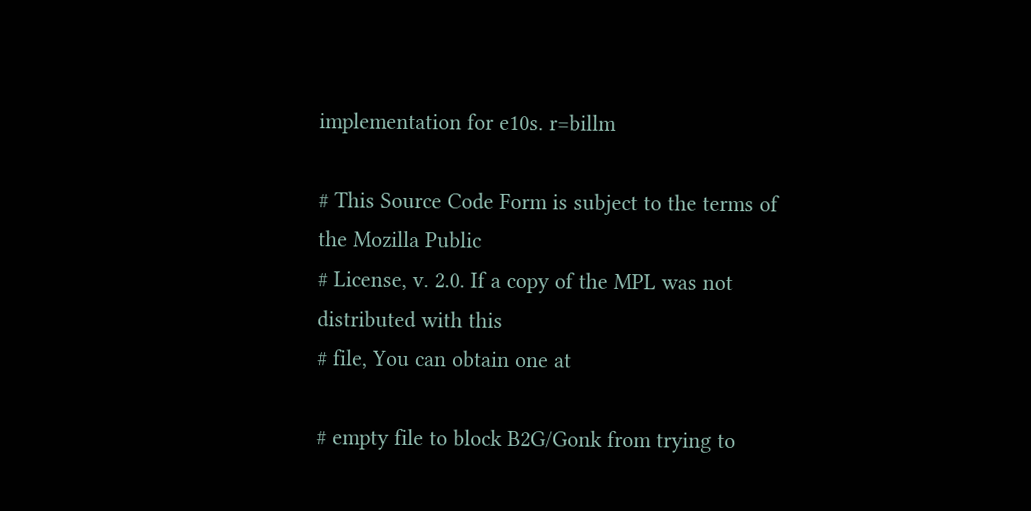implementation for e10s. r=billm

# This Source Code Form is subject to the terms of the Mozilla Public
# License, v. 2.0. If a copy of the MPL was not distributed with this
# file, You can obtain one at

# empty file to block B2G/Gonk from trying to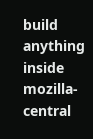build anything inside mozilla-central